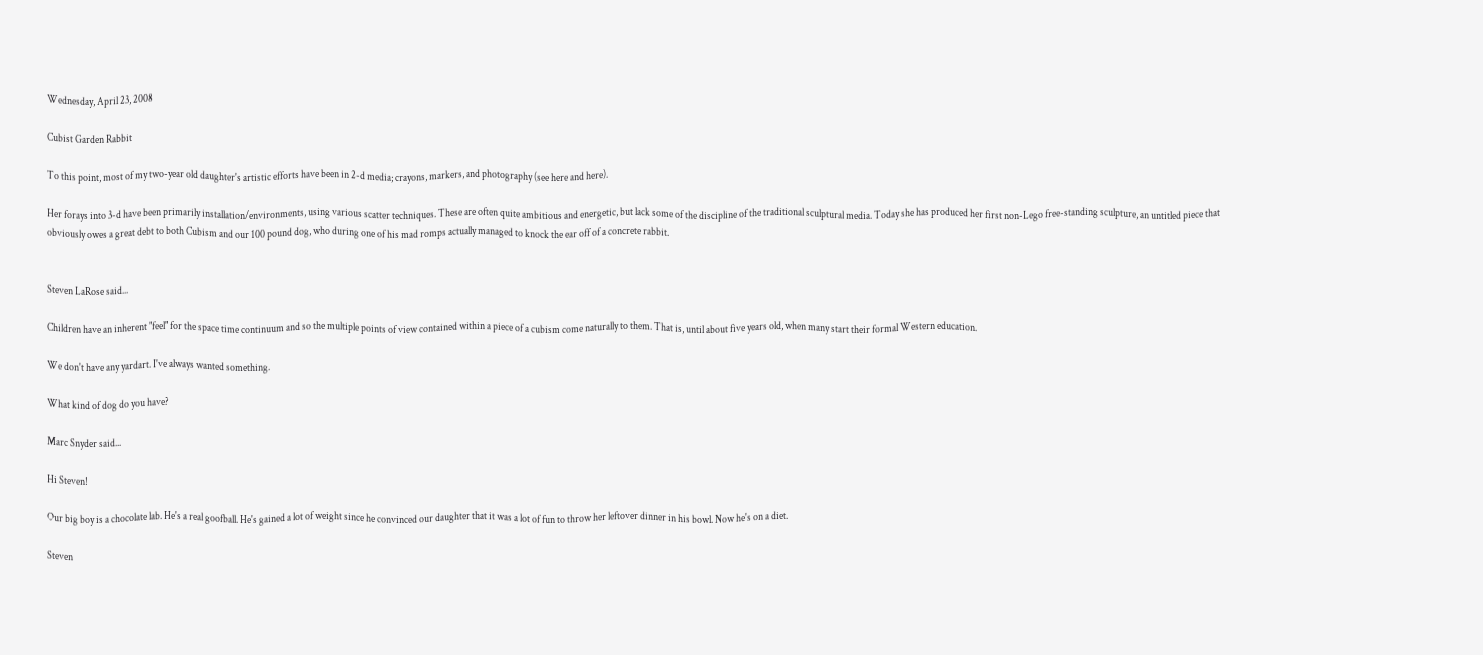Wednesday, April 23, 2008

Cubist Garden Rabbit

To this point, most of my two-year old daughter's artistic efforts have been in 2-d media; crayons, markers, and photography (see here and here).

Her forays into 3-d have been primarily installation/environments, using various scatter techniques. These are often quite ambitious and energetic, but lack some of the discipline of the traditional sculptural media. Today she has produced her first non-Lego free-standing sculpture, an untitled piece that obviously owes a great debt to both Cubism and our 100 pound dog, who during one of his mad romps actually managed to knock the ear off of a concrete rabbit.


Steven LaRose said...

Children have an inherent "feel" for the space time continuum and so the multiple points of view contained within a piece of a cubism come naturally to them. That is, until about five years old, when many start their formal Western education.

We don't have any yardart. I've always wanted something.

What kind of dog do you have?

Marc Snyder said...

Hi Steven!

Our big boy is a chocolate lab. He's a real goofball. He's gained a lot of weight since he convinced our daughter that it was a lot of fun to throw her leftover dinner in his bowl. Now he's on a diet.

Steven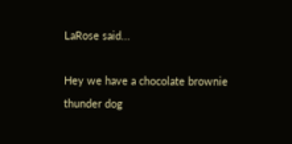LaRose said...

Hey we have a chocolate brownie thunder dog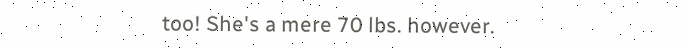too! She's a mere 70 lbs. however.